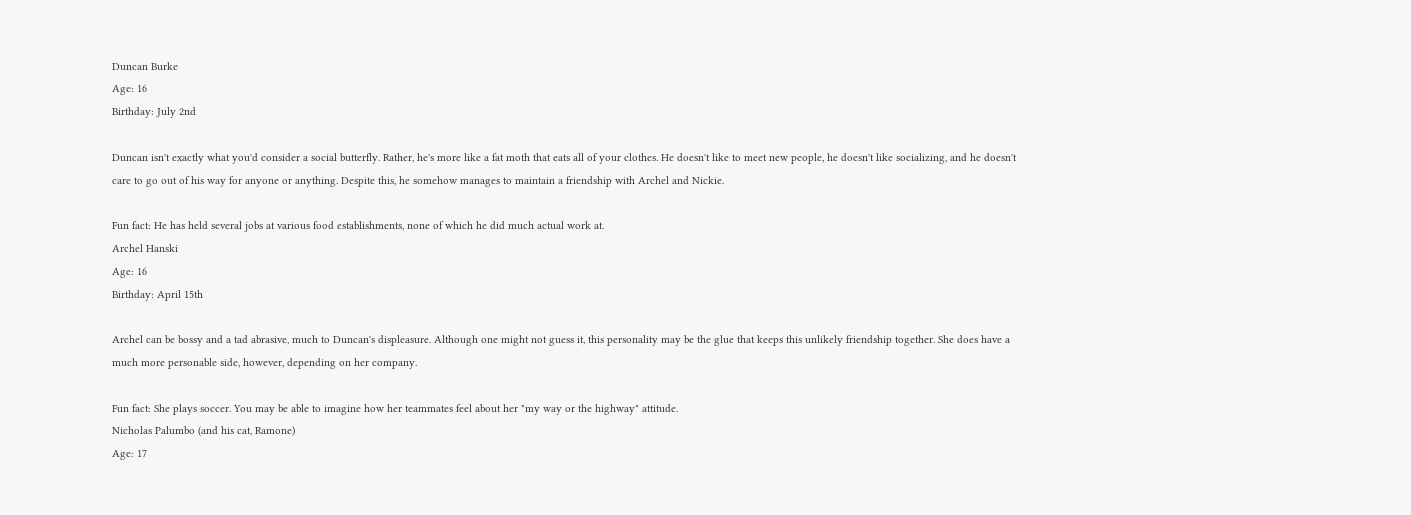Duncan Burke
Age: 16
Birthday: July 2nd

Duncan isn't exactly what you'd consider a social butterfly. Rather, he's more like a fat moth that eats all of your clothes. He doesn't like to meet new people, he doesn't like socializing, and he doesn't care to go out of his way for anyone or anything. Despite this, he somehow manages to maintain a friendship with Archel and Nickie.

Fun fact: He has held several jobs at various food establishments, none of which he did much actual work at.
Archel Hanski
Age: 16
Birthday: April 15th

Archel can be bossy and a tad abrasive, much to Duncan's displeasure. Although one might not guess it, this personality may be the glue that keeps this unlikely friendship together. She does have a much more personable side, however, depending on her company.

Fun fact: She plays soccer. You may be able to imagine how her teammates feel about her "my way or the highway" attitude.
Nicholas Palumbo (and his cat, Ramone)
Age: 17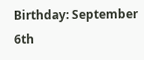Birthday: September 6th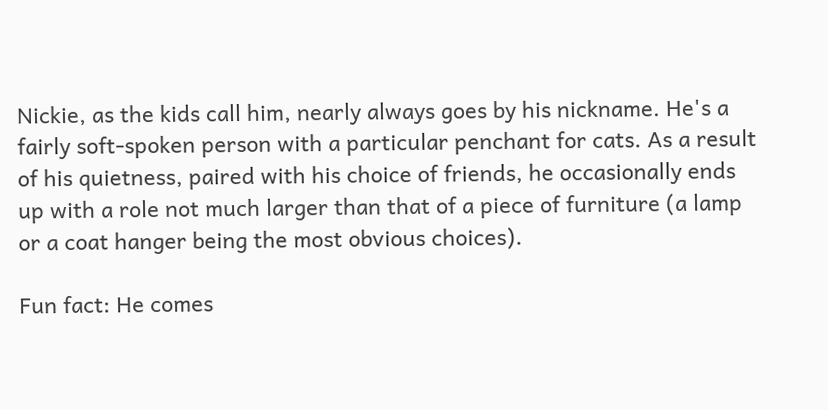Nickie, as the kids call him, nearly always goes by his nickname. He's a fairly soft-spoken person with a particular penchant for cats. As a result of his quietness, paired with his choice of friends, he occasionally ends up with a role not much larger than that of a piece of furniture (a lamp or a coat hanger being the most obvious choices).

Fun fact: He comes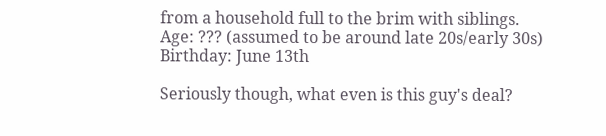from a household full to the brim with siblings.
Age: ??? (assumed to be around late 20s/early 30s)
Birthday: June 13th

Seriously though, what even is this guy's deal?